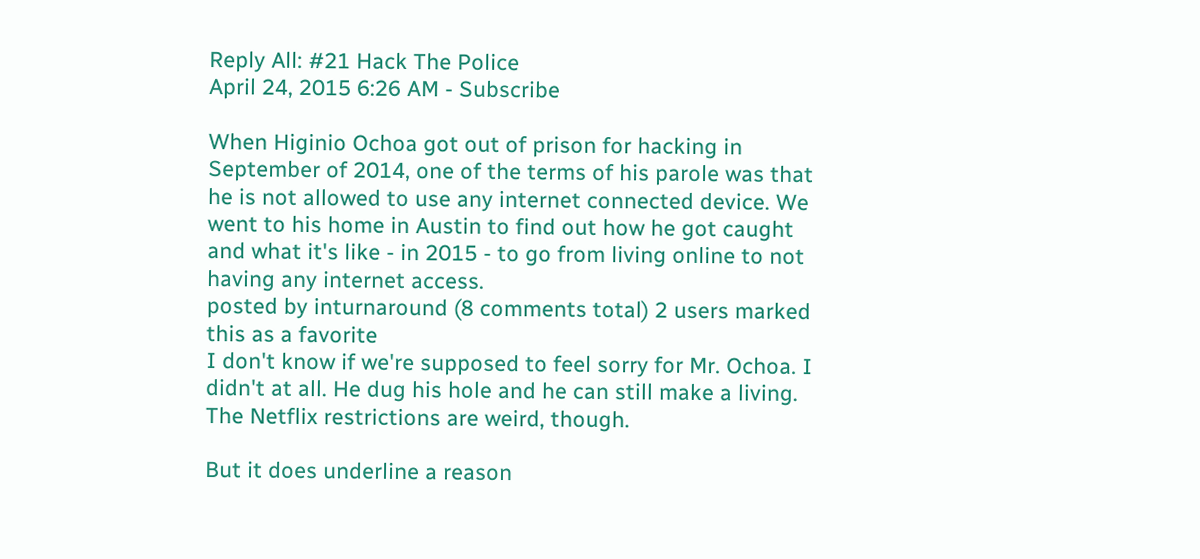Reply All: #21 Hack The Police
April 24, 2015 6:26 AM - Subscribe

When Higinio Ochoa got out of prison for hacking in September of 2014, one of the terms of his parole was that he is not allowed to use any internet connected device. We went to his home in Austin to find out how he got caught and what it's like - in 2015 - to go from living online to not having any internet access.
posted by inturnaround (8 comments total) 2 users marked this as a favorite
I don't know if we're supposed to feel sorry for Mr. Ochoa. I didn't at all. He dug his hole and he can still make a living. The Netflix restrictions are weird, though.

But it does underline a reason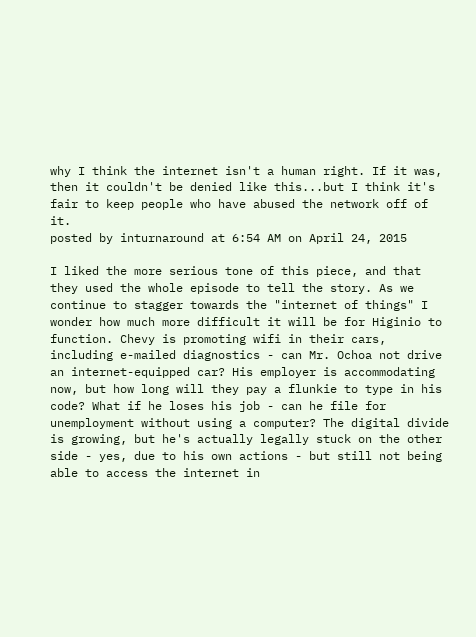why I think the internet isn't a human right. If it was, then it couldn't be denied like this...but I think it's fair to keep people who have abused the network off of it.
posted by inturnaround at 6:54 AM on April 24, 2015

I liked the more serious tone of this piece, and that they used the whole episode to tell the story. As we continue to stagger towards the "internet of things" I wonder how much more difficult it will be for Higinio to function. Chevy is promoting wifi in their cars, including e-mailed diagnostics - can Mr. Ochoa not drive an internet-equipped car? His employer is accommodating now, but how long will they pay a flunkie to type in his code? What if he loses his job - can he file for unemployment without using a computer? The digital divide is growing, but he's actually legally stuck on the other side - yes, due to his own actions - but still not being able to access the internet in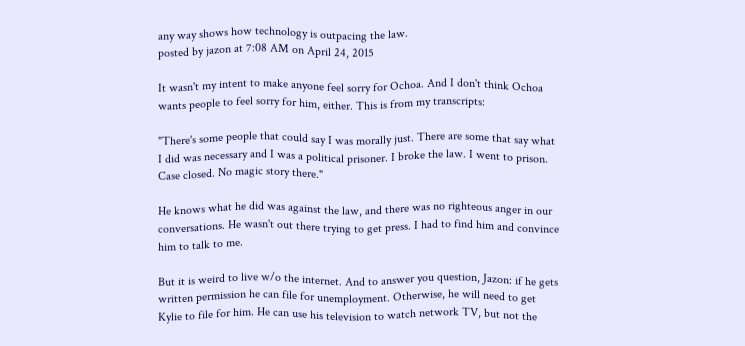any way shows how technology is outpacing the law.
posted by jazon at 7:08 AM on April 24, 2015

It wasn't my intent to make anyone feel sorry for Ochoa. And I don't think Ochoa wants people to feel sorry for him, either. This is from my transcripts:

"There's some people that could say I was morally just. There are some that say what I did was necessary and I was a political prisoner. I broke the law. I went to prison. Case closed. No magic story there."

He knows what he did was against the law, and there was no righteous anger in our conversations. He wasn't out there trying to get press. I had to find him and convince him to talk to me.

But it is weird to live w/o the internet. And to answer you question, Jazon: if he gets written permission he can file for unemployment. Otherwise, he will need to get Kylie to file for him. He can use his television to watch network TV, but not the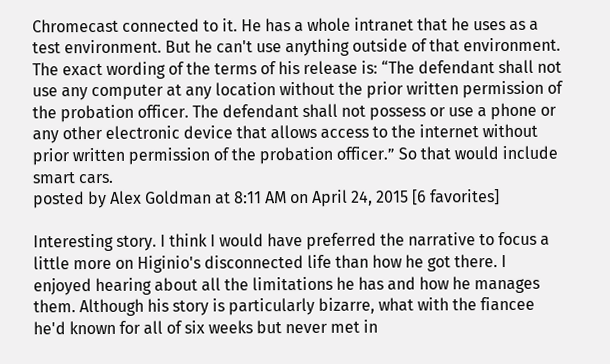Chromecast connected to it. He has a whole intranet that he uses as a test environment. But he can't use anything outside of that environment. The exact wording of the terms of his release is: “The defendant shall not use any computer at any location without the prior written permission of the probation officer. The defendant shall not possess or use a phone or any other electronic device that allows access to the internet without prior written permission of the probation officer.” So that would include smart cars.
posted by Alex Goldman at 8:11 AM on April 24, 2015 [6 favorites]

Interesting story. I think I would have preferred the narrative to focus a little more on Higinio's disconnected life than how he got there. I enjoyed hearing about all the limitations he has and how he manages them. Although his story is particularly bizarre, what with the fiancee he'd known for all of six weeks but never met in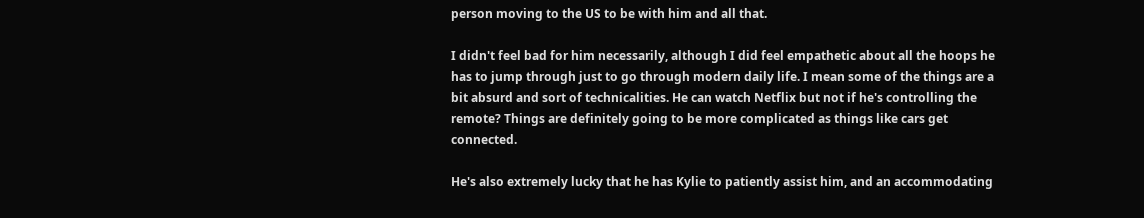person moving to the US to be with him and all that.

I didn't feel bad for him necessarily, although I did feel empathetic about all the hoops he has to jump through just to go through modern daily life. I mean some of the things are a bit absurd and sort of technicalities. He can watch Netflix but not if he's controlling the remote? Things are definitely going to be more complicated as things like cars get connected.

He's also extremely lucky that he has Kylie to patiently assist him, and an accommodating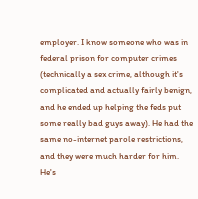employer. I know someone who was in federal prison for computer crimes (technically a sex crime, although it's complicated and actually fairly benign, and he ended up helping the feds put some really bad guys away). He had the same no-internet parole restrictions, and they were much harder for him. He's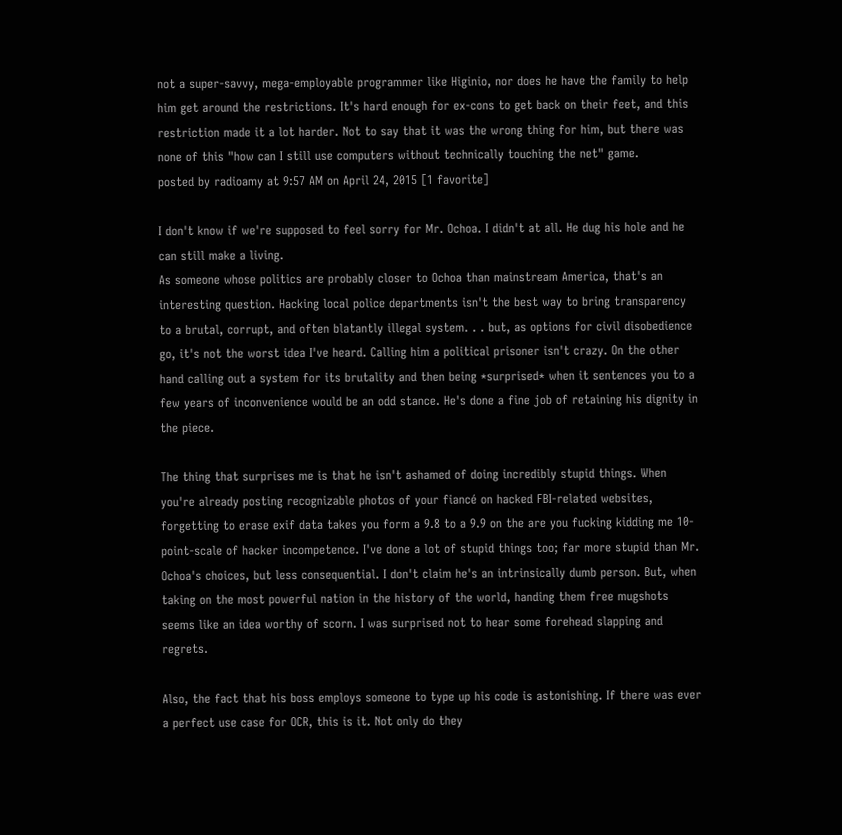not a super-savvy, mega-employable programmer like Higinio, nor does he have the family to help him get around the restrictions. It's hard enough for ex-cons to get back on their feet, and this restriction made it a lot harder. Not to say that it was the wrong thing for him, but there was none of this "how can I still use computers without technically touching the net" game.
posted by radioamy at 9:57 AM on April 24, 2015 [1 favorite]

I don't know if we're supposed to feel sorry for Mr. Ochoa. I didn't at all. He dug his hole and he can still make a living.
As someone whose politics are probably closer to Ochoa than mainstream America, that's an interesting question. Hacking local police departments isn't the best way to bring transparency to a brutal, corrupt, and often blatantly illegal system. . . but, as options for civil disobedience go, it's not the worst idea I've heard. Calling him a political prisoner isn't crazy. On the other hand calling out a system for its brutality and then being *surprised* when it sentences you to a few years of inconvenience would be an odd stance. He's done a fine job of retaining his dignity in the piece.

The thing that surprises me is that he isn't ashamed of doing incredibly stupid things. When you're already posting recognizable photos of your fiancé on hacked FBI-related websites, forgetting to erase exif data takes you form a 9.8 to a 9.9 on the are you fucking kidding me 10-point-scale of hacker incompetence. I've done a lot of stupid things too; far more stupid than Mr. Ochoa's choices, but less consequential. I don't claim he's an intrinsically dumb person. But, when taking on the most powerful nation in the history of the world, handing them free mugshots seems like an idea worthy of scorn. I was surprised not to hear some forehead slapping and regrets.

Also, the fact that his boss employs someone to type up his code is astonishing. If there was ever a perfect use case for OCR, this is it. Not only do they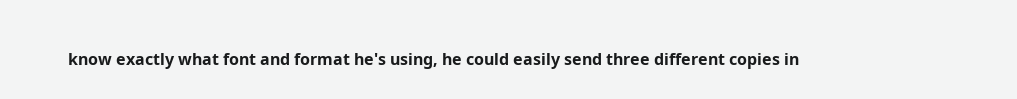know exactly what font and format he's using, he could easily send three different copies in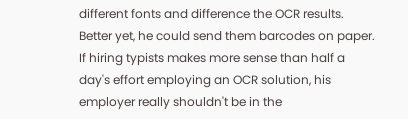different fonts and difference the OCR results. Better yet, he could send them barcodes on paper. If hiring typists makes more sense than half a day's effort employing an OCR solution, his employer really shouldn't be in the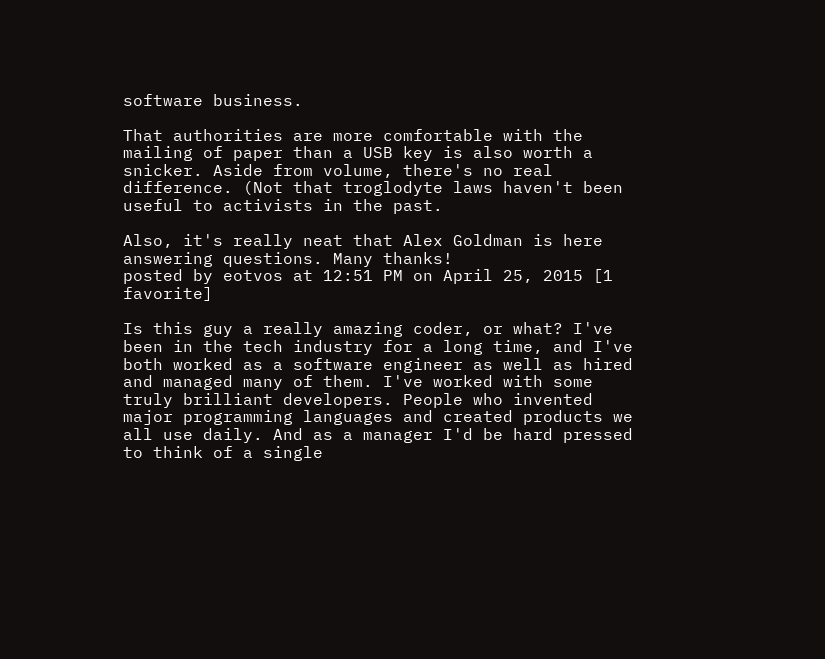software business.

That authorities are more comfortable with the mailing of paper than a USB key is also worth a snicker. Aside from volume, there's no real difference. (Not that troglodyte laws haven't been useful to activists in the past.

Also, it's really neat that Alex Goldman is here answering questions. Many thanks!
posted by eotvos at 12:51 PM on April 25, 2015 [1 favorite]

Is this guy a really amazing coder, or what? I've been in the tech industry for a long time, and I've both worked as a software engineer as well as hired and managed many of them. I've worked with some truly brilliant developers. People who invented major programming languages and created products we all use daily. And as a manager I'd be hard pressed to think of a single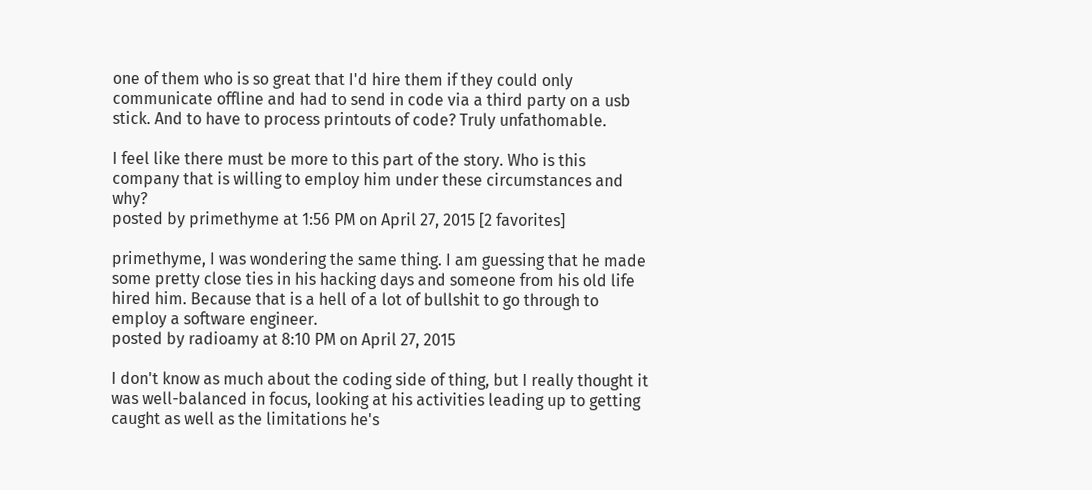one of them who is so great that I'd hire them if they could only communicate offline and had to send in code via a third party on a usb stick. And to have to process printouts of code? Truly unfathomable.

I feel like there must be more to this part of the story. Who is this company that is willing to employ him under these circumstances and why?
posted by primethyme at 1:56 PM on April 27, 2015 [2 favorites]

primethyme, I was wondering the same thing. I am guessing that he made some pretty close ties in his hacking days and someone from his old life hired him. Because that is a hell of a lot of bullshit to go through to employ a software engineer.
posted by radioamy at 8:10 PM on April 27, 2015

I don't know as much about the coding side of thing, but I really thought it was well-balanced in focus, looking at his activities leading up to getting caught as well as the limitations he's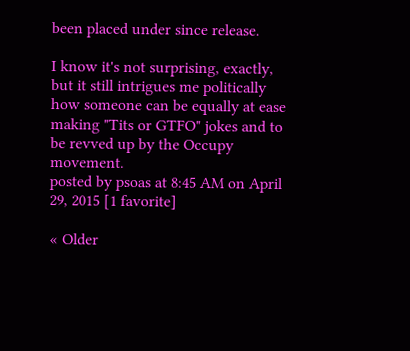been placed under since release.

I know it's not surprising, exactly, but it still intrigues me politically how someone can be equally at ease making "Tits or GTFO" jokes and to be revved up by the Occupy movement.
posted by psoas at 8:45 AM on April 29, 2015 [1 favorite]

« Older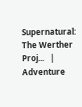Supernatural: The Werther Proj...   |  Adventure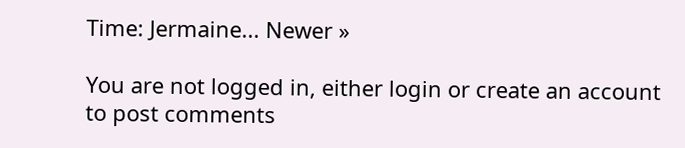Time: Jermaine... Newer »

You are not logged in, either login or create an account to post comments